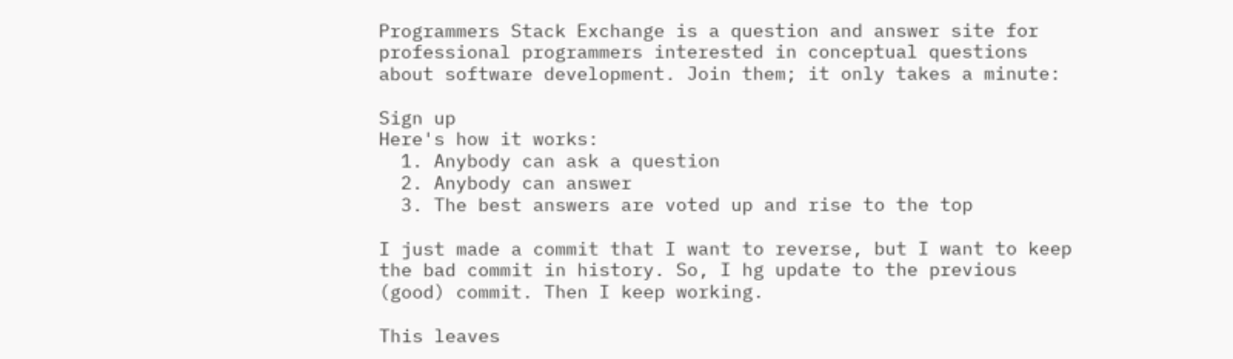Programmers Stack Exchange is a question and answer site for professional programmers interested in conceptual questions about software development. Join them; it only takes a minute:

Sign up
Here's how it works:
  1. Anybody can ask a question
  2. Anybody can answer
  3. The best answers are voted up and rise to the top

I just made a commit that I want to reverse, but I want to keep the bad commit in history. So, I hg update to the previous (good) commit. Then I keep working.

This leaves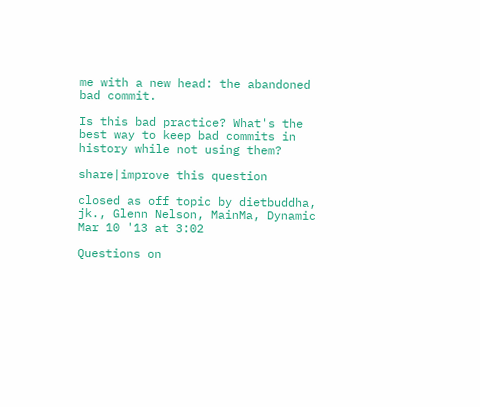me with a new head: the abandoned bad commit.

Is this bad practice? What's the best way to keep bad commits in history while not using them?

share|improve this question

closed as off topic by dietbuddha, jk., Glenn Nelson, MainMa, Dynamic Mar 10 '13 at 3:02

Questions on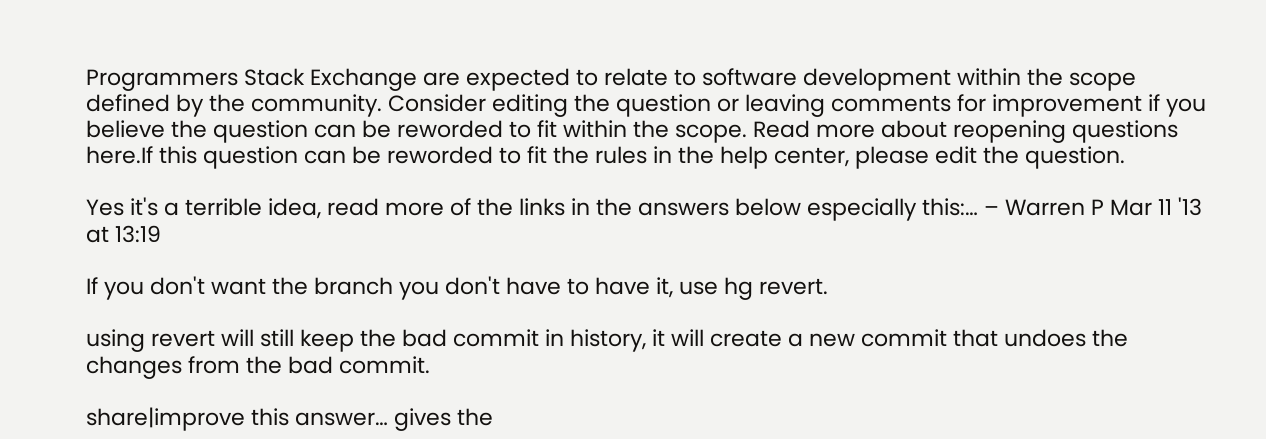Programmers Stack Exchange are expected to relate to software development within the scope defined by the community. Consider editing the question or leaving comments for improvement if you believe the question can be reworded to fit within the scope. Read more about reopening questions here.If this question can be reworded to fit the rules in the help center, please edit the question.

Yes it's a terrible idea, read more of the links in the answers below especially this:… – Warren P Mar 11 '13 at 13:19

If you don't want the branch you don't have to have it, use hg revert.

using revert will still keep the bad commit in history, it will create a new commit that undoes the changes from the bad commit.

share|improve this answer… gives the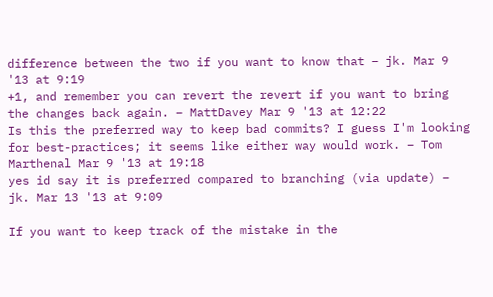difference between the two if you want to know that – jk. Mar 9 '13 at 9:19
+1, and remember you can revert the revert if you want to bring the changes back again. – MattDavey Mar 9 '13 at 12:22
Is this the preferred way to keep bad commits? I guess I'm looking for best-practices; it seems like either way would work. – Tom Marthenal Mar 9 '13 at 19:18
yes id say it is preferred compared to branching (via update) – jk. Mar 13 '13 at 9:09

If you want to keep track of the mistake in the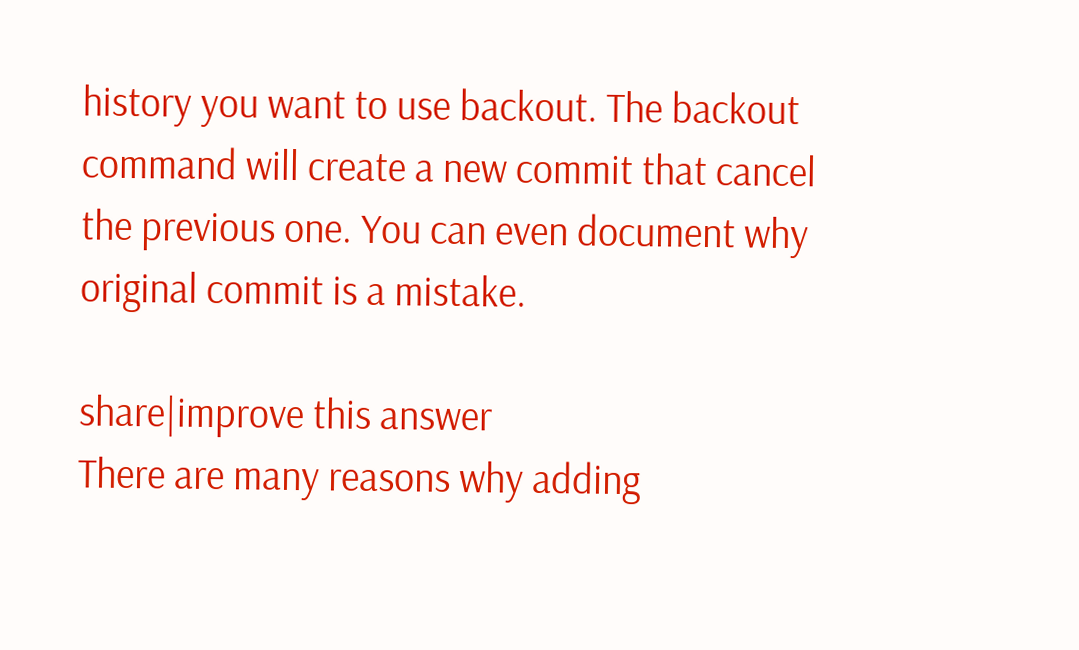history you want to use backout. The backout command will create a new commit that cancel the previous one. You can even document why original commit is a mistake.

share|improve this answer
There are many reasons why adding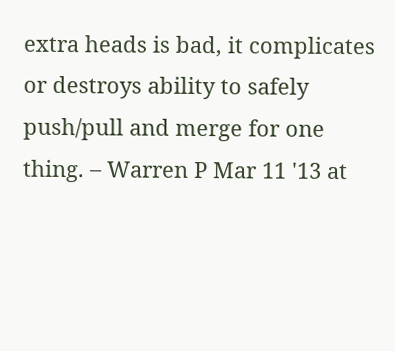extra heads is bad, it complicates or destroys ability to safely push/pull and merge for one thing. – Warren P Mar 11 '13 at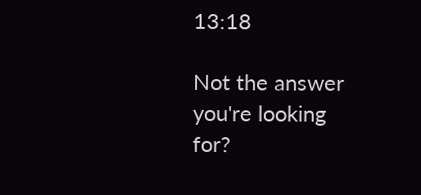13:18

Not the answer you're looking for?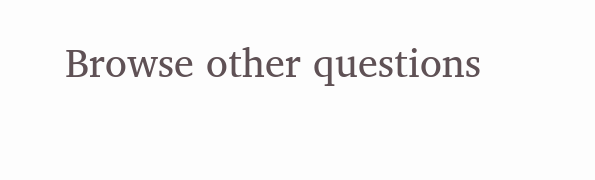Browse other questions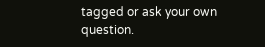tagged or ask your own question.